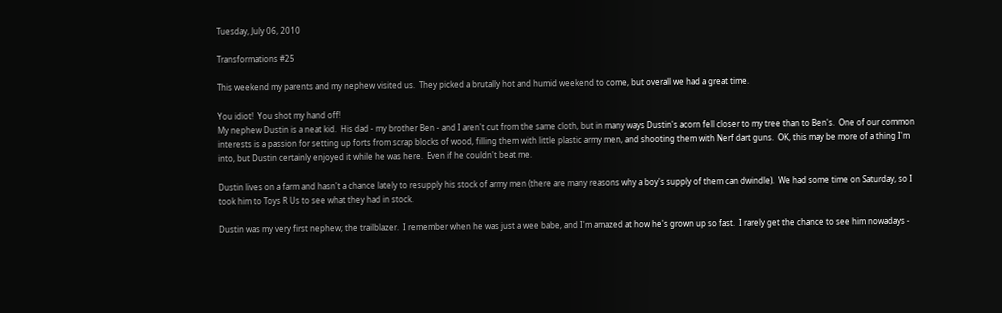Tuesday, July 06, 2010

Transformations #25

This weekend my parents and my nephew visited us.  They picked a brutally hot and humid weekend to come, but overall we had a great time.

You idiot!  You shot my hand off!
My nephew Dustin is a neat kid.  His dad - my brother Ben - and I aren't cut from the same cloth, but in many ways Dustin's acorn fell closer to my tree than to Ben's.  One of our common interests is a passion for setting up forts from scrap blocks of wood, filling them with little plastic army men, and shooting them with Nerf dart guns.  OK, this may be more of a thing I'm into, but Dustin certainly enjoyed it while he was here.  Even if he couldn't beat me.

Dustin lives on a farm and hasn't a chance lately to resupply his stock of army men (there are many reasons why a boy's supply of them can dwindle).  We had some time on Saturday, so I took him to Toys R Us to see what they had in stock.

Dustin was my very first nephew; the trailblazer.  I remember when he was just a wee babe, and I'm amazed at how he's grown up so fast.  I rarely get the chance to see him nowadays -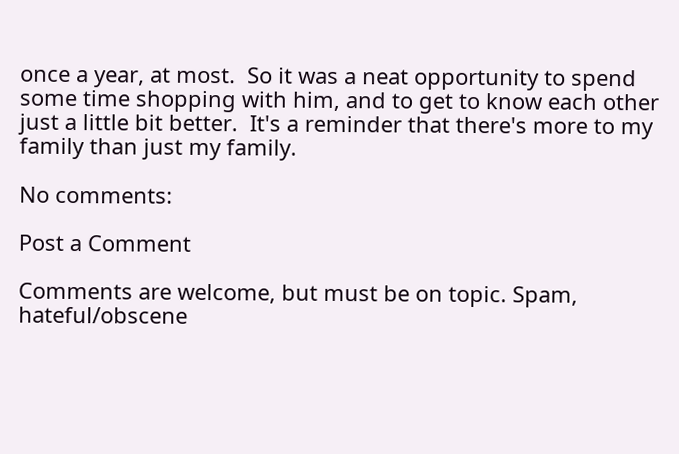once a year, at most.  So it was a neat opportunity to spend some time shopping with him, and to get to know each other just a little bit better.  It's a reminder that there's more to my family than just my family.

No comments:

Post a Comment

Comments are welcome, but must be on topic. Spam, hateful/obscene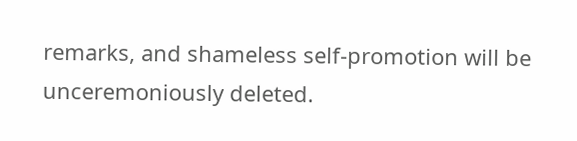remarks, and shameless self-promotion will be unceremoniously deleted.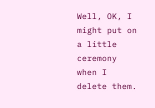Well, OK, I might put on a little ceremony when I delete them.